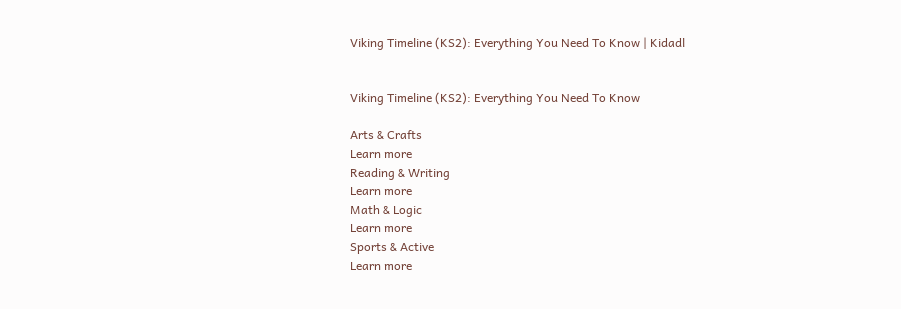Viking Timeline (KS2): Everything You Need To Know | Kidadl


Viking Timeline (KS2): Everything You Need To Know

Arts & Crafts
Learn more
Reading & Writing
Learn more
Math & Logic
Learn more
Sports & Active
Learn more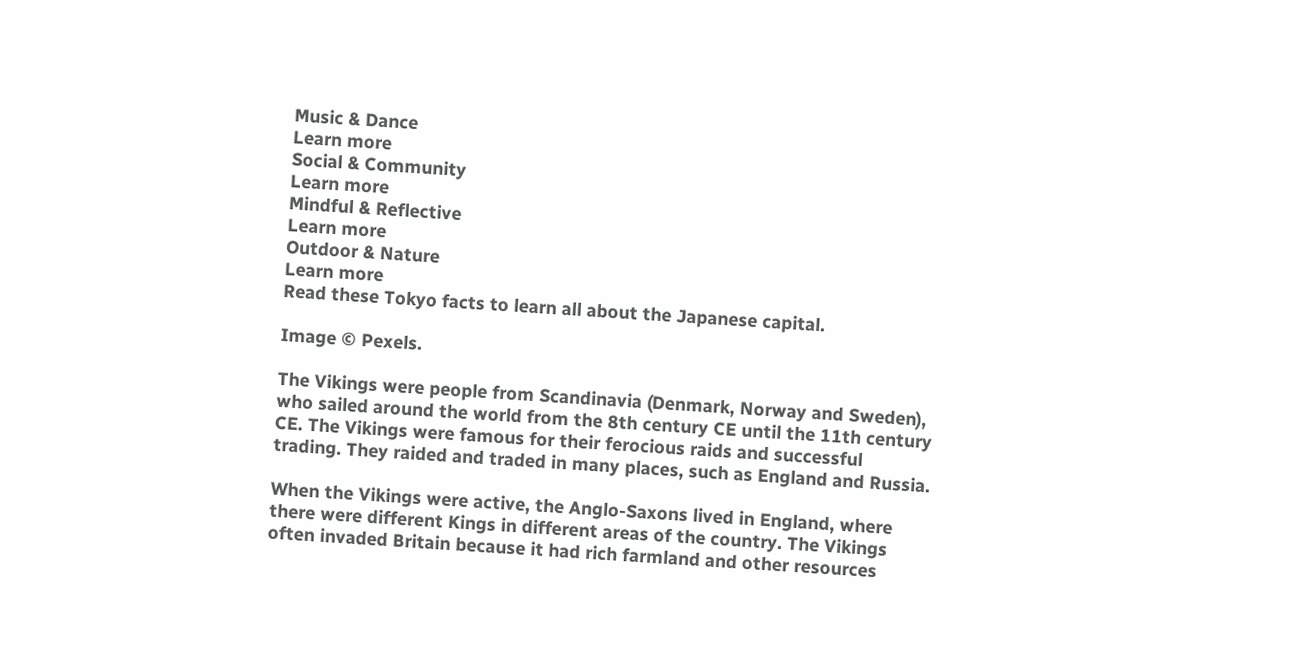Music & Dance
Learn more
Social & Community
Learn more
Mindful & Reflective
Learn more
Outdoor & Nature
Learn more
Read these Tokyo facts to learn all about the Japanese capital.

Image © Pexels.

The Vikings were people from Scandinavia (Denmark, Norway and Sweden), who sailed around the world from the 8th century CE until the 11th century CE. The Vikings were famous for their ferocious raids and successful trading. They raided and traded in many places, such as England and Russia.

When the Vikings were active, the Anglo-Saxons lived in England, where there were different Kings in different areas of the country. The Vikings often invaded Britain because it had rich farmland and other resources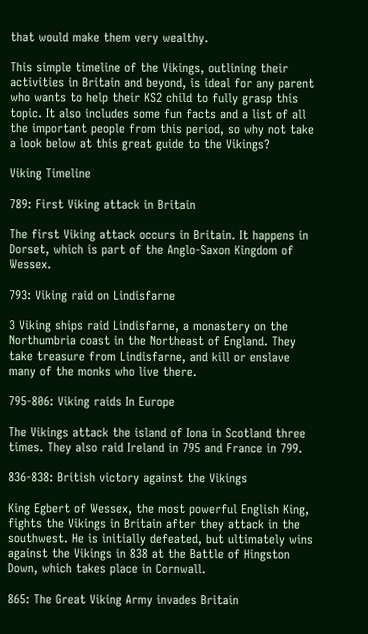that would make them very wealthy.

This simple timeline of the Vikings, outlining their activities in Britain and beyond, is ideal for any parent who wants to help their KS2 child to fully grasp this topic. It also includes some fun facts and a list of all the important people from this period, so why not take a look below at this great guide to the Vikings?

Viking Timeline

789: First Viking attack in Britain

The first Viking attack occurs in Britain. It happens in Dorset, which is part of the Anglo-Saxon Kingdom of Wessex.

793: Viking raid on Lindisfarne

3 Viking ships raid Lindisfarne, a monastery on the Northumbria coast in the Northeast of England. They take treasure from Lindisfarne, and kill or enslave many of the monks who live there.

795-806: Viking raids In Europe

The Vikings attack the island of Iona in Scotland three times. They also raid Ireland in 795 and France in 799.

836-838: British victory against the Vikings

King Egbert of Wessex, the most powerful English King, fights the Vikings in Britain after they attack in the southwest. He is initially defeated, but ultimately wins against the Vikings in 838 at the Battle of Hingston Down, which takes place in Cornwall.

865: The Great Viking Army invades Britain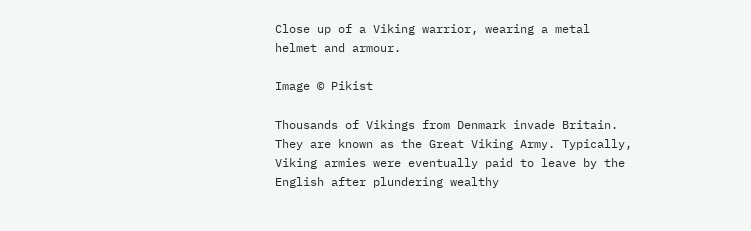Close up of a Viking warrior, wearing a metal helmet and armour.

Image © Pikist

Thousands of Vikings from Denmark invade Britain. They are known as the Great Viking Army. Typically, Viking armies were eventually paid to leave by the English after plundering wealthy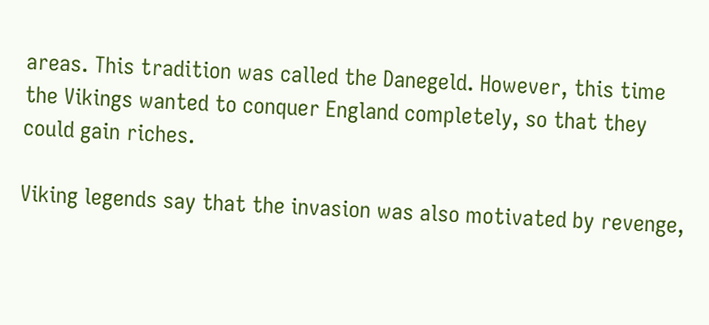areas. This tradition was called the Danegeld. However, this time the Vikings wanted to conquer England completely, so that they could gain riches.

Viking legends say that the invasion was also motivated by revenge,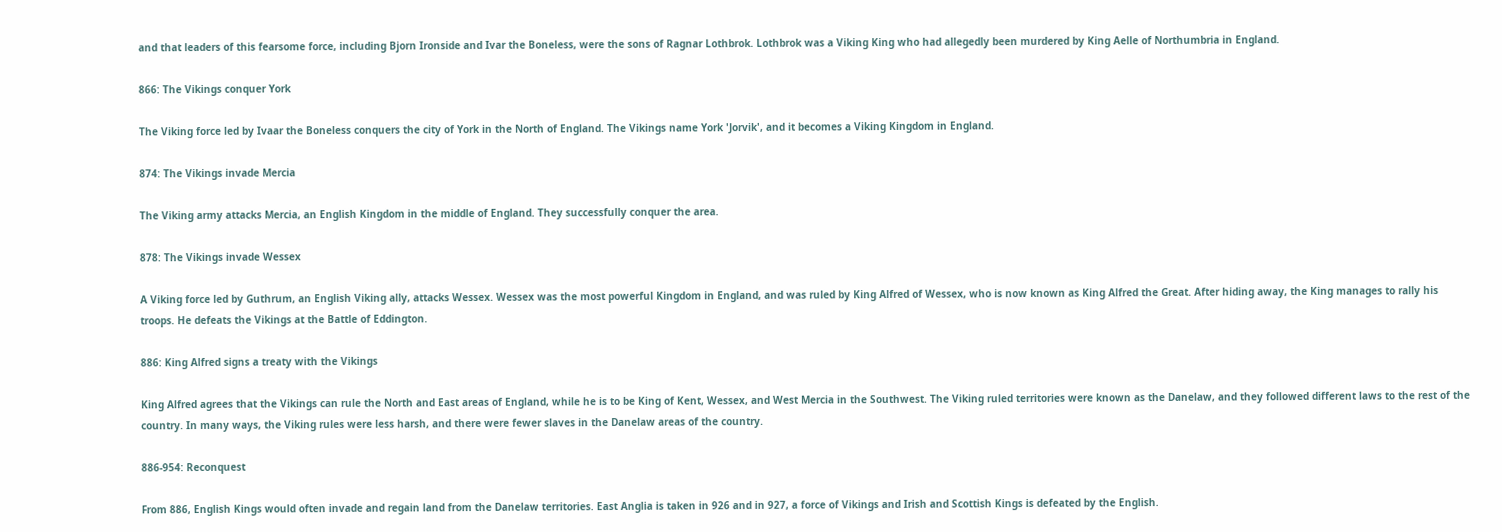and that leaders of this fearsome force, including Bjorn Ironside and Ivar the Boneless, were the sons of Ragnar Lothbrok. Lothbrok was a Viking King who had allegedly been murdered by King Aelle of Northumbria in England.

866: The Vikings conquer York

The Viking force led by Ivaar the Boneless conquers the city of York in the North of England. The Vikings name York 'Jorvik', and it becomes a Viking Kingdom in England.

874: The Vikings invade Mercia

The Viking army attacks Mercia, an English Kingdom in the middle of England. They successfully conquer the area.

878: The Vikings invade Wessex

A Viking force led by Guthrum, an English Viking ally, attacks Wessex. Wessex was the most powerful Kingdom in England, and was ruled by King Alfred of Wessex, who is now known as King Alfred the Great. After hiding away, the King manages to rally his troops. He defeats the Vikings at the Battle of Eddington.

886: King Alfred signs a treaty with the Vikings

King Alfred agrees that the Vikings can rule the North and East areas of England, while he is to be King of Kent, Wessex, and West Mercia in the Southwest. The Viking ruled territories were known as the Danelaw, and they followed different laws to the rest of the country. In many ways, the Viking rules were less harsh, and there were fewer slaves in the Danelaw areas of the country.

886-954: Reconquest

From 886, English Kings would often invade and regain land from the Danelaw territories. East Anglia is taken in 926 and in 927, a force of Vikings and Irish and Scottish Kings is defeated by the English.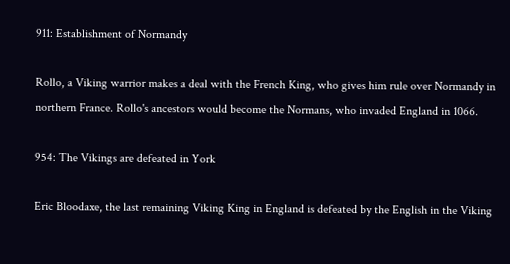911: Establishment of Normandy

Rollo, a Viking warrior makes a deal with the French King, who gives him rule over Normandy in northern France. Rollo's ancestors would become the Normans, who invaded England in 1066.

954: The Vikings are defeated in York

Eric Bloodaxe, the last remaining Viking King in England is defeated by the English in the Viking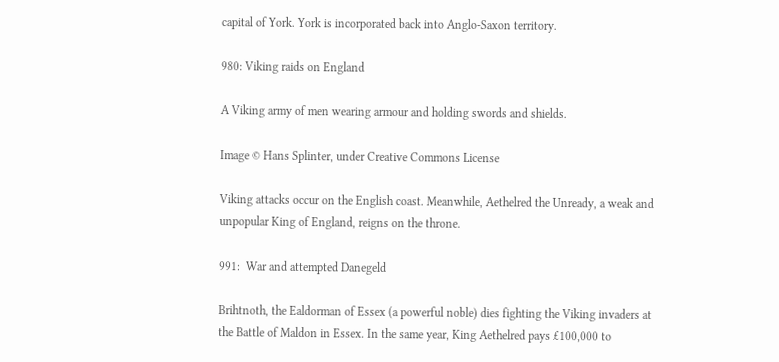capital of York. York is incorporated back into Anglo-Saxon territory.

980: Viking raids on England

A Viking army of men wearing armour and holding swords and shields.

Image © Hans Splinter, under Creative Commons License

Viking attacks occur on the English coast. Meanwhile, Aethelred the Unready, a weak and unpopular King of England, reigns on the throne.

991:  War and attempted Danegeld

Brihtnoth, the Ealdorman of Essex (a powerful noble) dies fighting the Viking invaders at the Battle of Maldon in Essex. In the same year, King Aethelred pays £100,000 to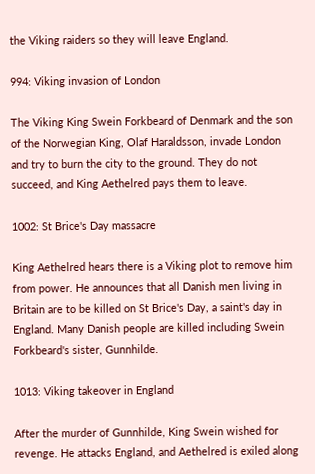the Viking raiders so they will leave England.

994: Viking invasion of London

The Viking King Swein Forkbeard of Denmark and the son of the Norwegian King, Olaf Haraldsson, invade London and try to burn the city to the ground. They do not succeed, and King Aethelred pays them to leave.

1002: St Brice's Day massacre

King Aethelred hears there is a Viking plot to remove him from power. He announces that all Danish men living in Britain are to be killed on St Brice's Day, a saint's day in England. Many Danish people are killed including Swein Forkbeard's sister, Gunnhilde.

1013: Viking takeover in England

After the murder of Gunnhilde, King Swein wished for revenge. He attacks England, and Aethelred is exiled along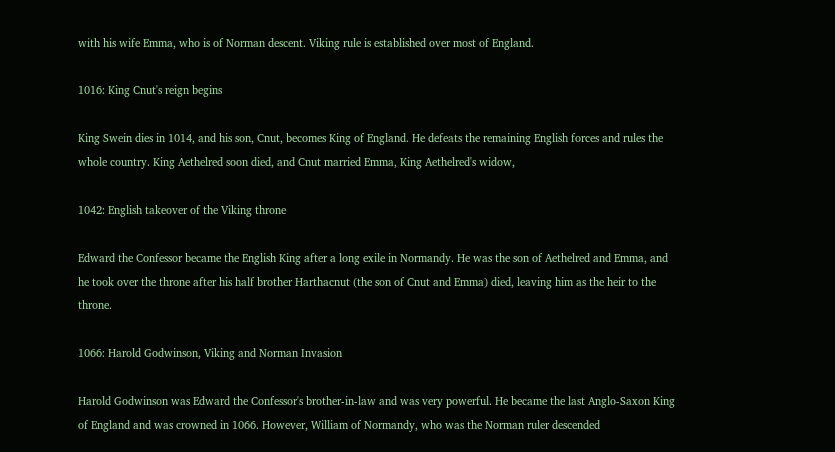with his wife Emma, who is of Norman descent. Viking rule is established over most of England.

1016: King Cnut's reign begins

King Swein dies in 1014, and his son, Cnut, becomes King of England. He defeats the remaining English forces and rules the whole country. King Aethelred soon died, and Cnut married Emma, King Aethelred's widow,

1042: English takeover of the Viking throne

Edward the Confessor became the English King after a long exile in Normandy. He was the son of Aethelred and Emma, and he took over the throne after his half brother Harthacnut (the son of Cnut and Emma) died, leaving him as the heir to the throne.

1066: Harold Godwinson, Viking and Norman Invasion

Harold Godwinson was Edward the Confessor's brother-in-law and was very powerful. He became the last Anglo-Saxon King of England and was crowned in 1066. However, William of Normandy, who was the Norman ruler descended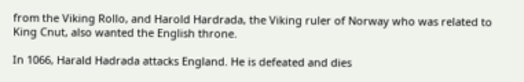from the Viking Rollo, and Harold Hardrada, the Viking ruler of Norway who was related to King Cnut, also wanted the English throne.

In 1066, Harald Hadrada attacks England. He is defeated and dies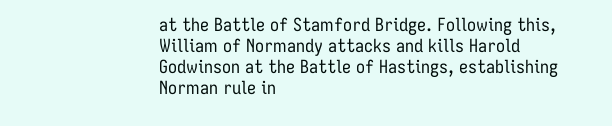at the Battle of Stamford Bridge. Following this, William of Normandy attacks and kills Harold Godwinson at the Battle of Hastings, establishing Norman rule in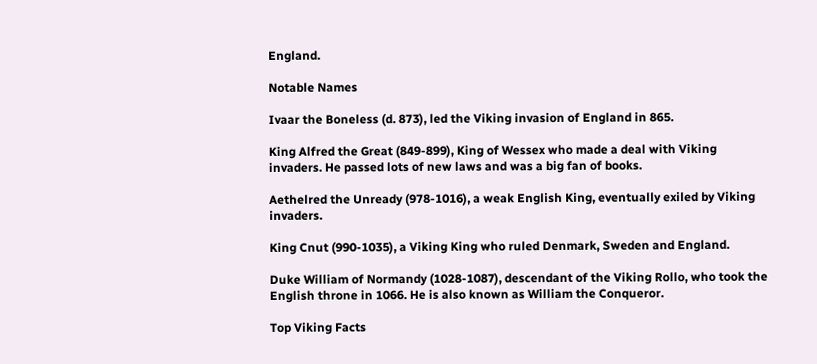England.

Notable Names

Ivaar the Boneless (d. 873), led the Viking invasion of England in 865.

King Alfred the Great (849-899), King of Wessex who made a deal with Viking invaders. He passed lots of new laws and was a big fan of books.

Aethelred the Unready (978-1016), a weak English King, eventually exiled by Viking invaders.

King Cnut (990-1035), a Viking King who ruled Denmark, Sweden and England.

Duke William of Normandy (1028-1087), descendant of the Viking Rollo, who took the English throne in 1066. He is also known as William the Conqueror.

Top Viking Facts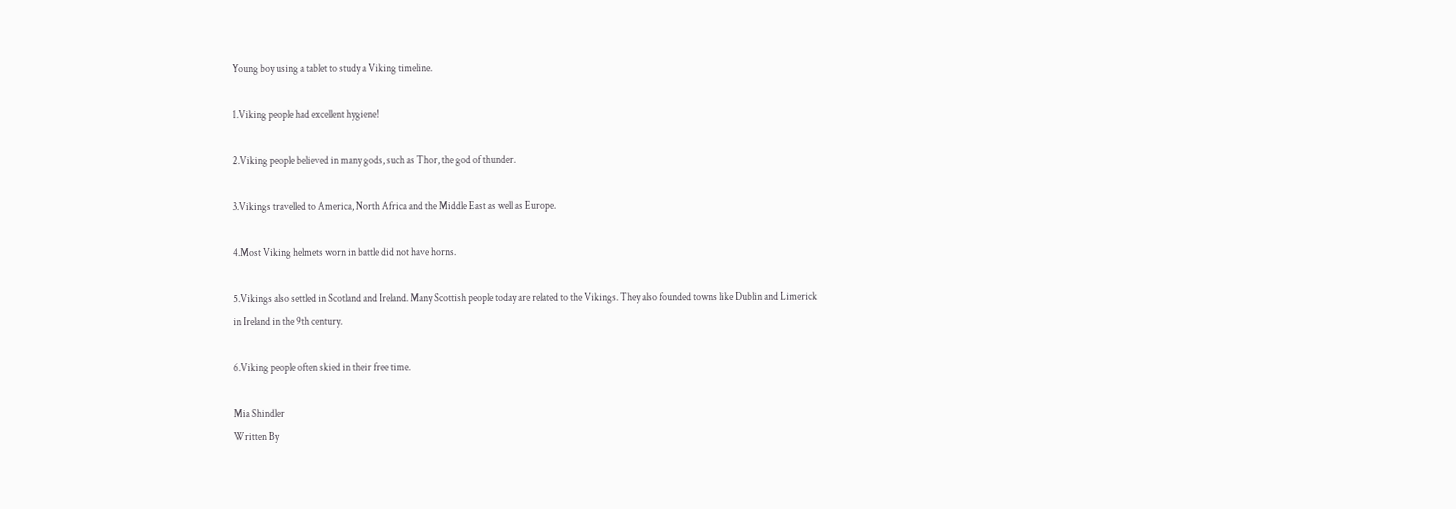Young boy using a tablet to study a Viking timeline.

1.Viking people had excellent hygiene!

2.Viking people believed in many gods, such as Thor, the god of thunder.

3.Vikings travelled to America, North Africa and the Middle East as well as Europe.

4.Most Viking helmets worn in battle did not have horns.

5.Vikings also settled in Scotland and Ireland. Many Scottish people today are related to the Vikings. They also founded towns like Dublin and Limerick in Ireland in the 9th century.

6.Viking people often skied in their free time.

Mia Shindler
Written By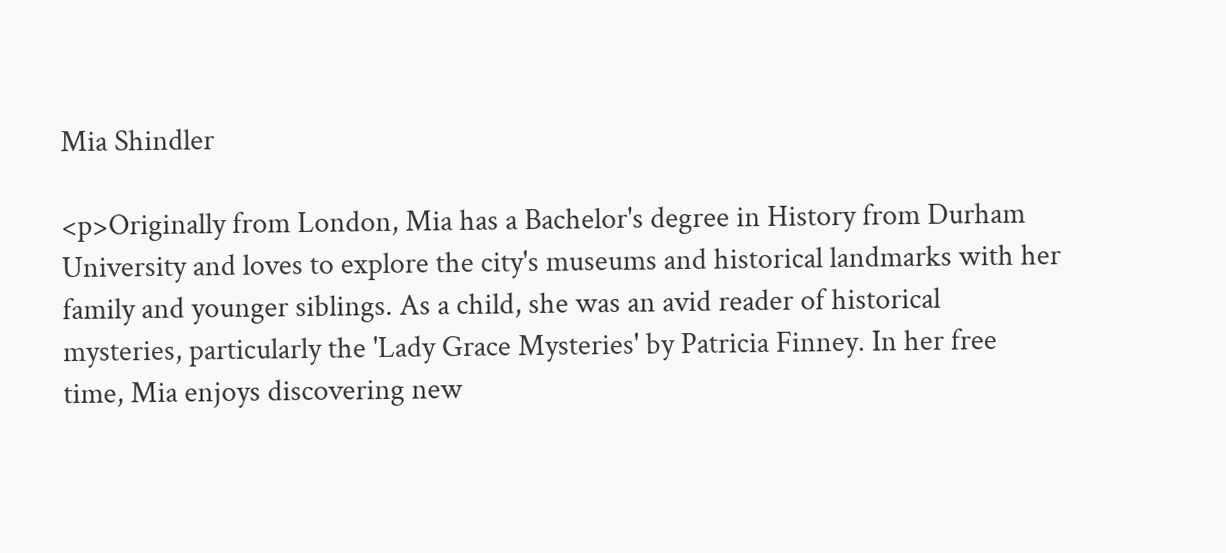Mia Shindler

<p>Originally from London, Mia has a Bachelor's degree in History from Durham University and loves to explore the city's museums and historical landmarks with her family and younger siblings. As a child, she was an avid reader of historical mysteries, particularly the 'Lady Grace Mysteries' by Patricia Finney. In her free time, Mia enjoys discovering new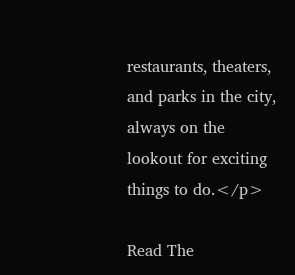restaurants, theaters, and parks in the city, always on the lookout for exciting things to do.</p>

Read The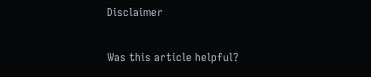Disclaimer

Was this article helpful?